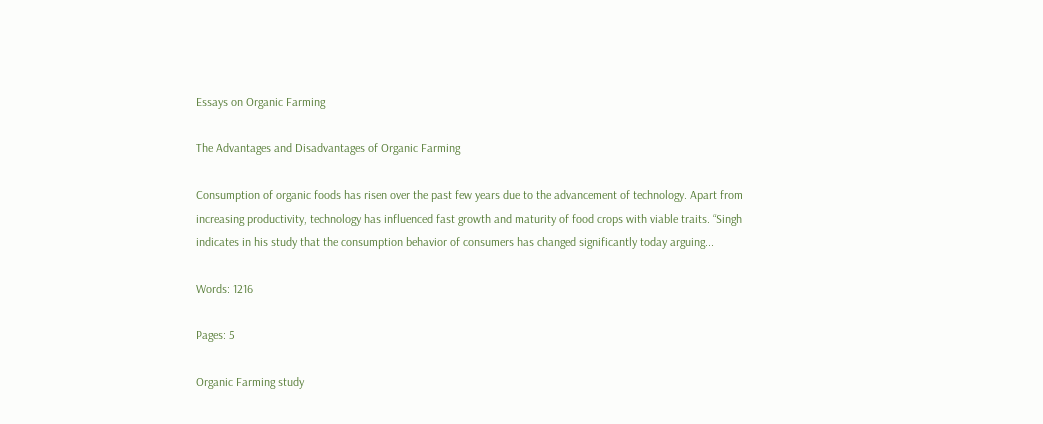Essays on Organic Farming

The Advantages and Disadvantages of Organic Farming

Consumption of organic foods has risen over the past few years due to the advancement of technology. Apart from increasing productivity, technology has influenced fast growth and maturity of food crops with viable traits. “Singh indicates in his study that the consumption behavior of consumers has changed significantly today arguing...

Words: 1216

Pages: 5

Organic Farming study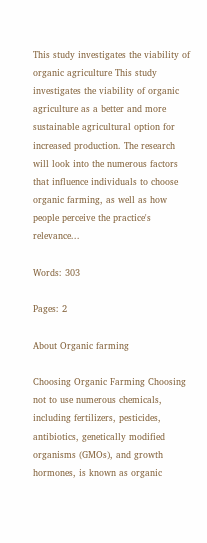This study investigates the viability of organic agriculture This study investigates the viability of organic agriculture as a better and more sustainable agricultural option for increased production. The research will look into the numerous factors that influence individuals to choose organic farming, as well as how people perceive the practice's relevance...

Words: 303

Pages: 2

About Organic farming

Choosing Organic Farming Choosing not to use numerous chemicals, including fertilizers, pesticides, antibiotics, genetically modified organisms (GMOs), and growth hormones, is known as organic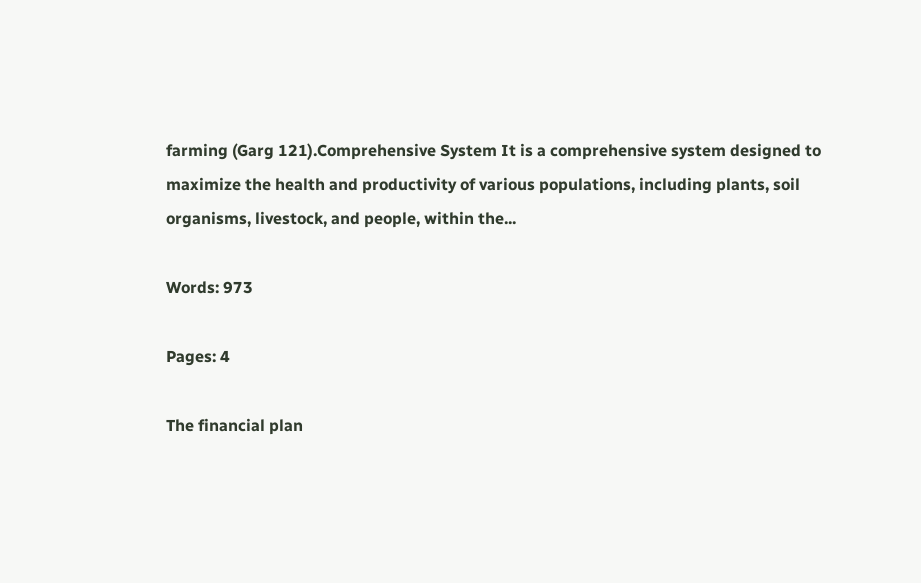farming (Garg 121).Comprehensive System It is a comprehensive system designed to maximize the health and productivity of various populations, including plants, soil organisms, livestock, and people, within the...

Words: 973

Pages: 4

The financial plan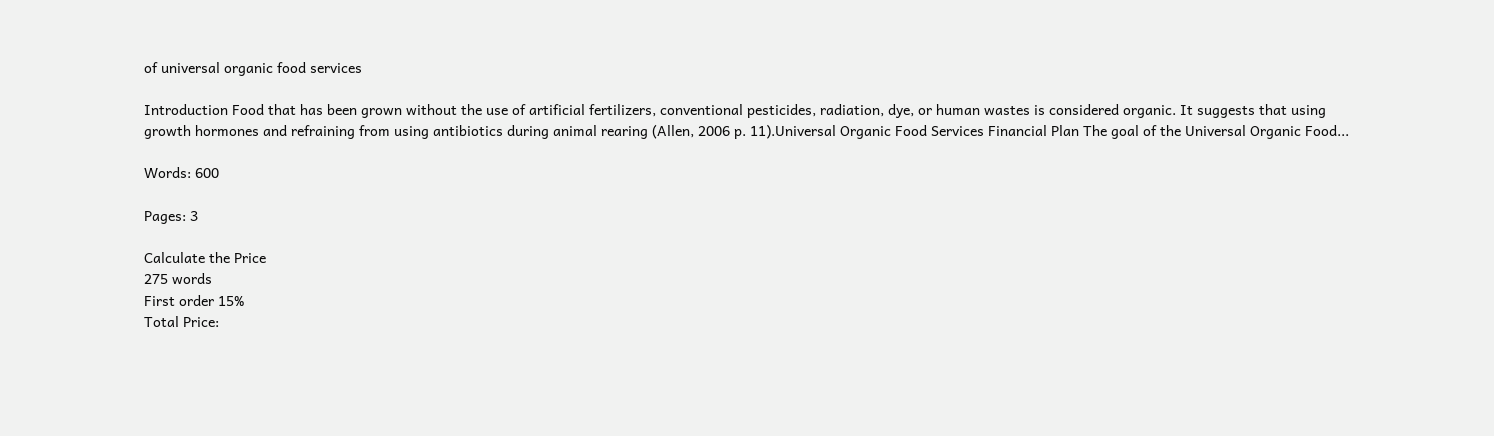of universal organic food services

Introduction Food that has been grown without the use of artificial fertilizers, conventional pesticides, radiation, dye, or human wastes is considered organic. It suggests that using growth hormones and refraining from using antibiotics during animal rearing (Allen, 2006 p. 11).Universal Organic Food Services Financial Plan The goal of the Universal Organic Food...

Words: 600

Pages: 3

Calculate the Price
275 words
First order 15%
Total Price: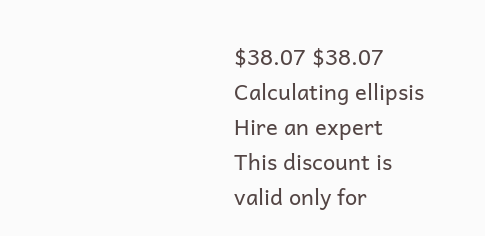$38.07 $38.07
Calculating ellipsis
Hire an expert
This discount is valid only for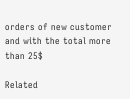orders of new customer and with the total more than 25$

Related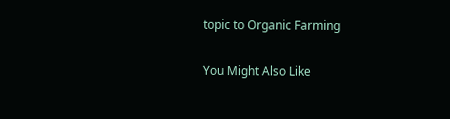topic to Organic Farming

You Might Also Like